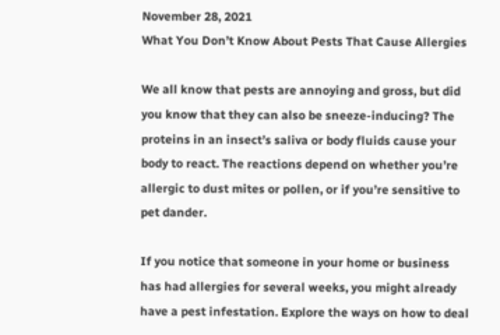November 28, 2021
What You Don’t Know About Pests That Cause Allergies

We all know that pests are annoying and gross, but did you know that they can also be sneeze-inducing? The proteins in an insect’s saliva or body fluids cause your body to react. The reactions depend on whether you’re allergic to dust mites or pollen, or if you’re sensitive to pet dander.

If you notice that someone in your home or business has had allergies for several weeks, you might already have a pest infestation. Explore the ways on how to deal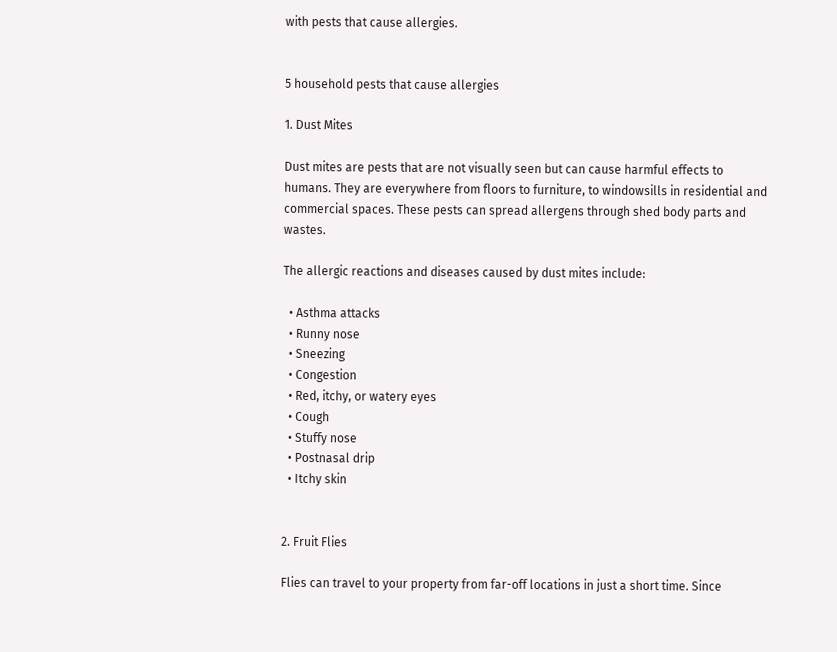with pests that cause allergies.


5 household pests that cause allergies

1. Dust Mites

Dust mites are pests that are not visually seen but can cause harmful effects to humans. They are everywhere from floors to furniture, to windowsills in residential and commercial spaces. These pests can spread allergens through shed body parts and wastes.

The allergic reactions and diseases caused by dust mites include:

  • Asthma attacks
  • Runny nose
  • Sneezing
  • Congestion
  • Red, itchy, or watery eyes
  • Cough
  • Stuffy nose
  • Postnasal drip
  • Itchy skin


2. Fruit Flies

Flies can travel to your property from far-off locations in just a short time. Since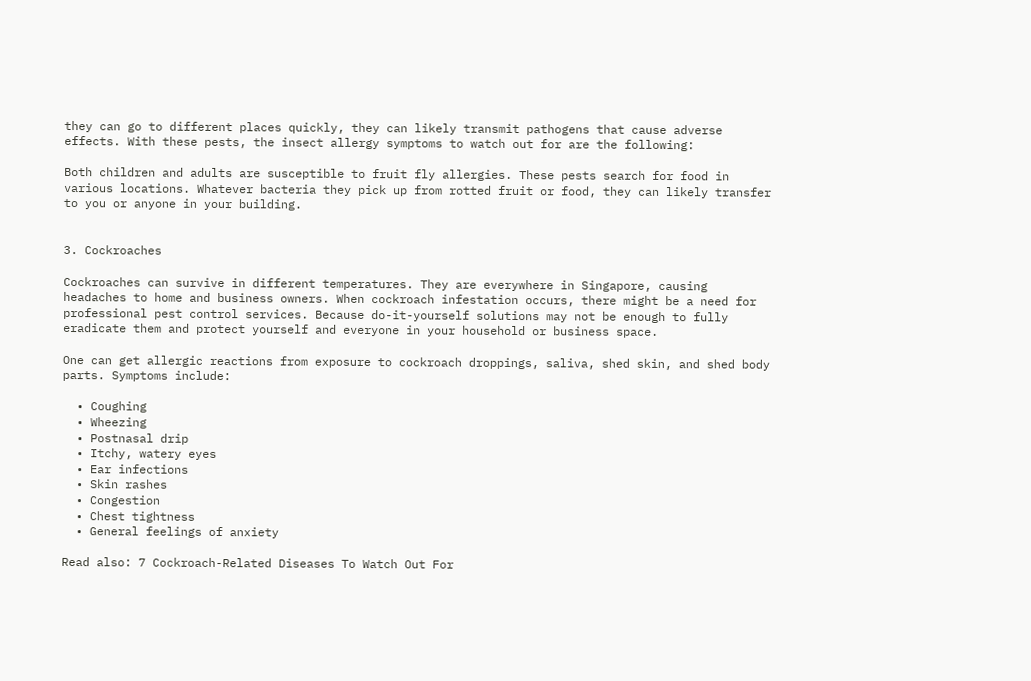they can go to different places quickly, they can likely transmit pathogens that cause adverse effects. With these pests, the insect allergy symptoms to watch out for are the following:

Both children and adults are susceptible to fruit fly allergies. These pests search for food in various locations. Whatever bacteria they pick up from rotted fruit or food, they can likely transfer to you or anyone in your building.


3. Cockroaches

Cockroaches can survive in different temperatures. They are everywhere in Singapore, causing headaches to home and business owners. When cockroach infestation occurs, there might be a need for professional pest control services. Because do-it-yourself solutions may not be enough to fully eradicate them and protect yourself and everyone in your household or business space.

One can get allergic reactions from exposure to cockroach droppings, saliva, shed skin, and shed body parts. Symptoms include:

  • Coughing
  • Wheezing
  • Postnasal drip
  • Itchy, watery eyes
  • Ear infections
  • Skin rashes
  • Congestion
  • Chest tightness
  • General feelings of anxiety

Read also: 7 Cockroach-Related Diseases To Watch Out For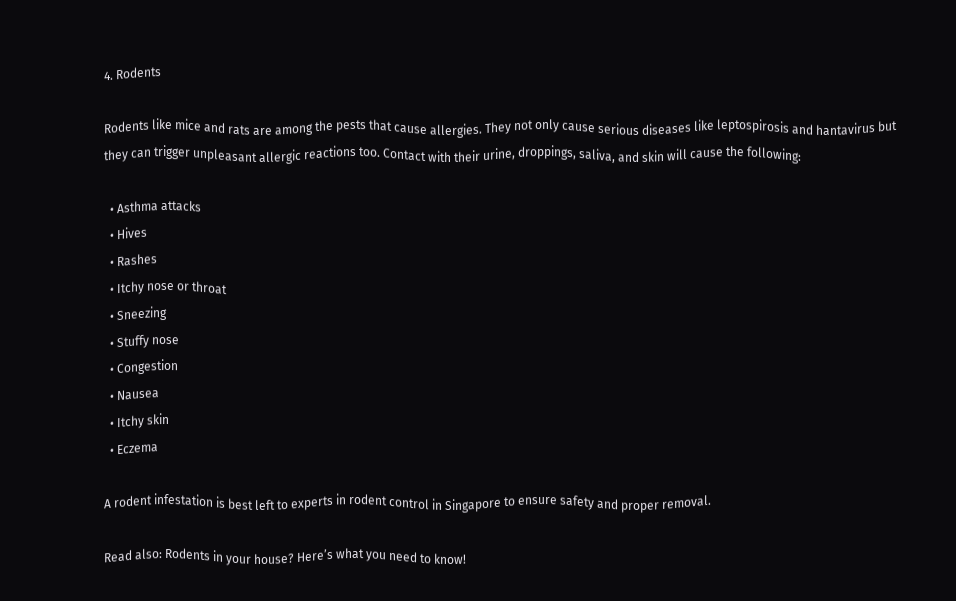4. Rodents

Rodents like mice and rats are among the pests that cause allergies. They not only cause serious diseases like leptospirosis and hantavirus but they can trigger unpleasant allergic reactions too. Contact with their urine, droppings, saliva, and skin will cause the following:

  • Asthma attacks
  • Hives
  • Rashes
  • Itchy nose or throat
  • Sneezing
  • Stuffy nose
  • Congestion
  • Nausea
  • Itchy skin
  • Eczema

A rodent infestation is best left to experts in rodent control in Singapore to ensure safety and proper removal.

Read also: Rodents in your house? Here’s what you need to know!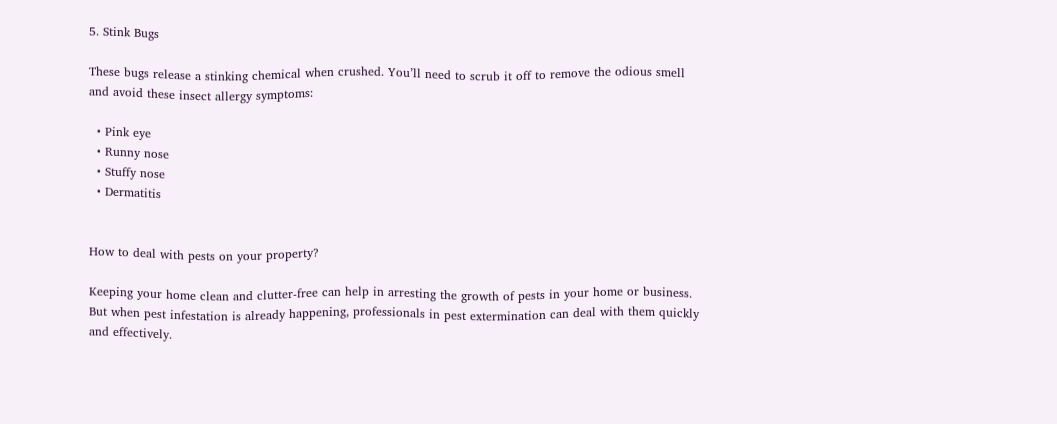5. Stink Bugs

These bugs release a stinking chemical when crushed. You’ll need to scrub it off to remove the odious smell and avoid these insect allergy symptoms:

  • Pink eye
  • Runny nose
  • Stuffy nose
  • Dermatitis


How to deal with pests on your property?

Keeping your home clean and clutter-free can help in arresting the growth of pests in your home or business. But when pest infestation is already happening, professionals in pest extermination can deal with them quickly and effectively.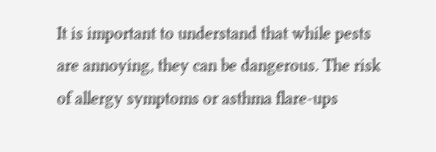It is important to understand that while pests are annoying, they can be dangerous. The risk of allergy symptoms or asthma flare-ups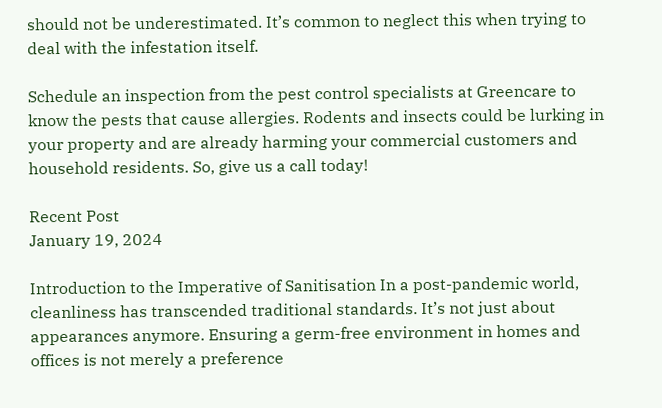should not be underestimated. It’s common to neglect this when trying to deal with the infestation itself.

Schedule an inspection from the pest control specialists at Greencare to know the pests that cause allergies. Rodents and insects could be lurking in your property and are already harming your commercial customers and household residents. So, give us a call today!

Recent Post
January 19, 2024

Introduction to the Imperative of Sanitisation In a post-pandemic world, cleanliness has transcended traditional standards. It’s not just about appearances anymore. Ensuring a germ-free environment in homes and offices is not merely a preference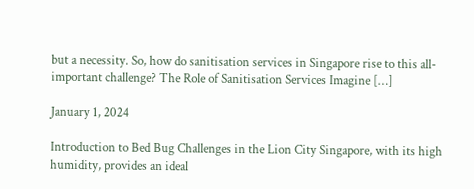but a necessity. So, how do sanitisation services in Singapore rise to this all-important challenge? The Role of Sanitisation Services Imagine […]

January 1, 2024

Introduction to Bed Bug Challenges in the Lion City Singapore, with its high humidity, provides an ideal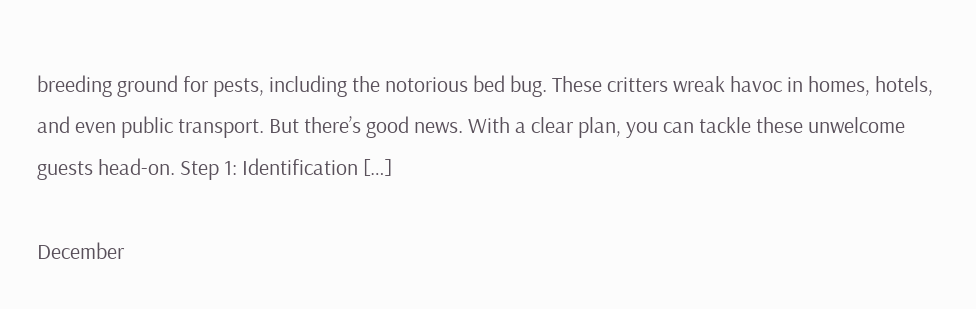breeding ground for pests, including the notorious bed bug. These critters wreak havoc in homes, hotels, and even public transport. But there’s good news. With a clear plan, you can tackle these unwelcome guests head-on. Step 1: Identification […]

December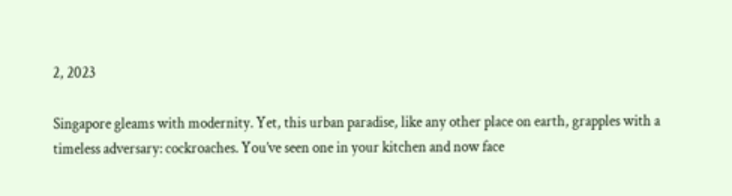2, 2023

Singapore gleams with modernity. Yet, this urban paradise, like any other place on earth, grapples with a timeless adversary: cockroaches. You’ve seen one in your kitchen and now face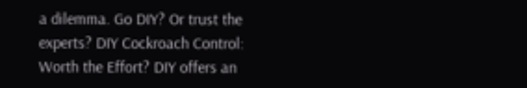a dilemma. Go DIY? Or trust the experts? DIY Cockroach Control: Worth the Effort? DIY offers an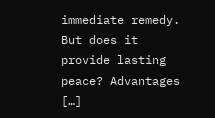immediate remedy. But does it provide lasting peace? Advantages […]